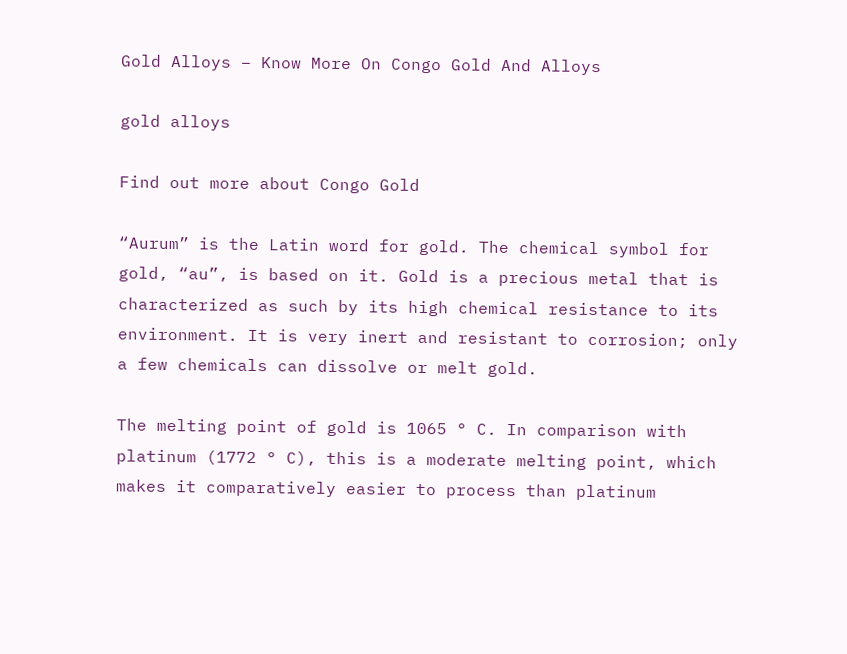Gold Alloys – Know More On Congo Gold And Alloys

gold alloys

Find out more about Congo Gold

“Aurum” is the Latin word for gold. The chemical symbol for gold, “au”, is based on it. Gold is a precious metal that is characterized as such by its high chemical resistance to its environment. It is very inert and resistant to corrosion; only a few chemicals can dissolve or melt gold.

The melting point of gold is 1065 ° C. In comparison with platinum (1772 ° C), this is a moderate melting point, which makes it comparatively easier to process than platinum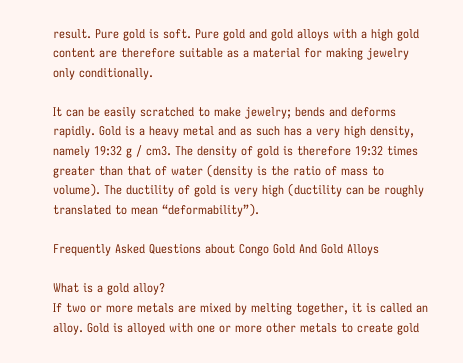result. Pure gold is soft. Pure gold and gold alloys with a high gold content are therefore suitable as a material for making jewelry only conditionally.

It can be easily scratched to make jewelry; bends and deforms rapidly. Gold is a heavy metal and as such has a very high density, namely 19:32 g / cm3. The density of gold is therefore 19:32 times greater than that of water (density is the ratio of mass to volume). The ductility of gold is very high (ductility can be roughly translated to mean “deformability”).

Frequently Asked Questions about Congo Gold And Gold Alloys

What is a gold alloy?
If two or more metals are mixed by melting together, it is called an alloy. Gold is alloyed with one or more other metals to create gold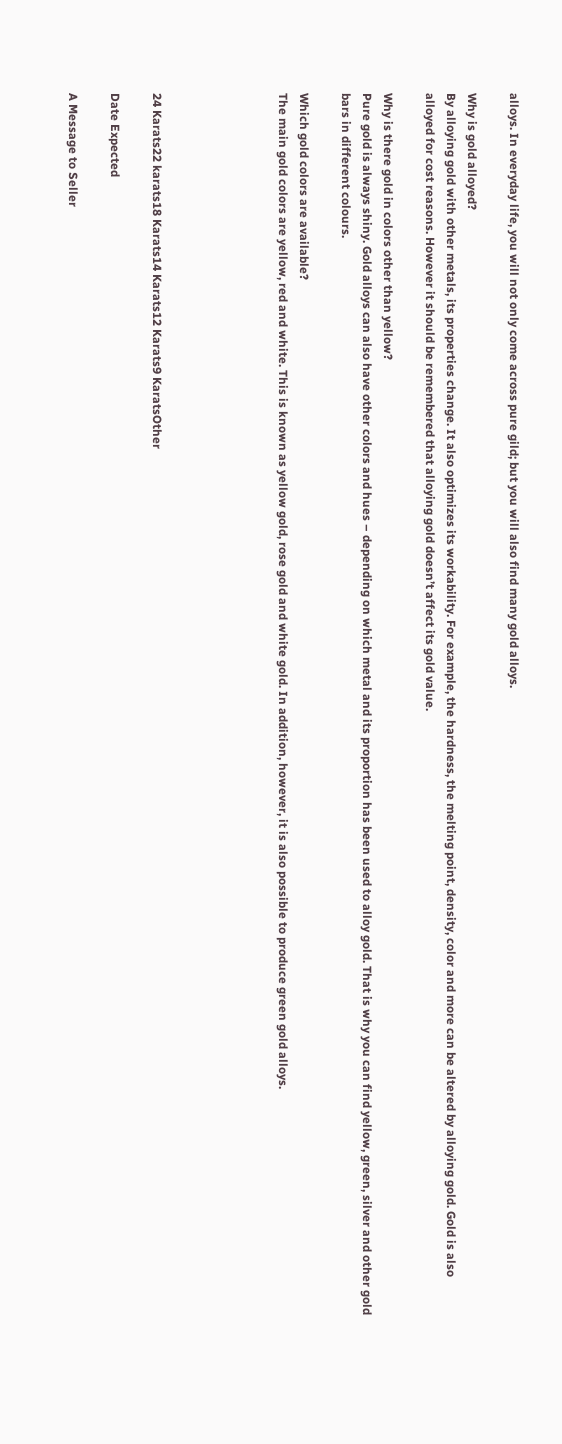alloys. In everyday life, you will not only come across pure gild; but you will also find many gold alloys.

Why is gold alloyed?
By alloying gold with other metals, its properties change. It also optimizes its workability. For example, the hardness, the melting point, density, color and more can be altered by alloying gold. Gold is also alloyed for cost reasons. However it should be remembered that alloying gold doesn’t affect its gold value.

Why is there gold in colors other than yellow?
Pure gold is always shiny. Gold alloys can also have other colors and hues – depending on which metal and its proportion has been used to alloy gold. That is why you can find yellow, green, silver and other gold bars in different colours.

Which gold colors are available?
The main gold colors are yellow, red and white. This is known as yellow gold, rose gold and white gold. In addition, however, it is also possible to produce green gold alloys.





24 Karats22 karats18 Karats14 Karats12 Karats9 KaratsOther

Date Expected

A Message to Seller